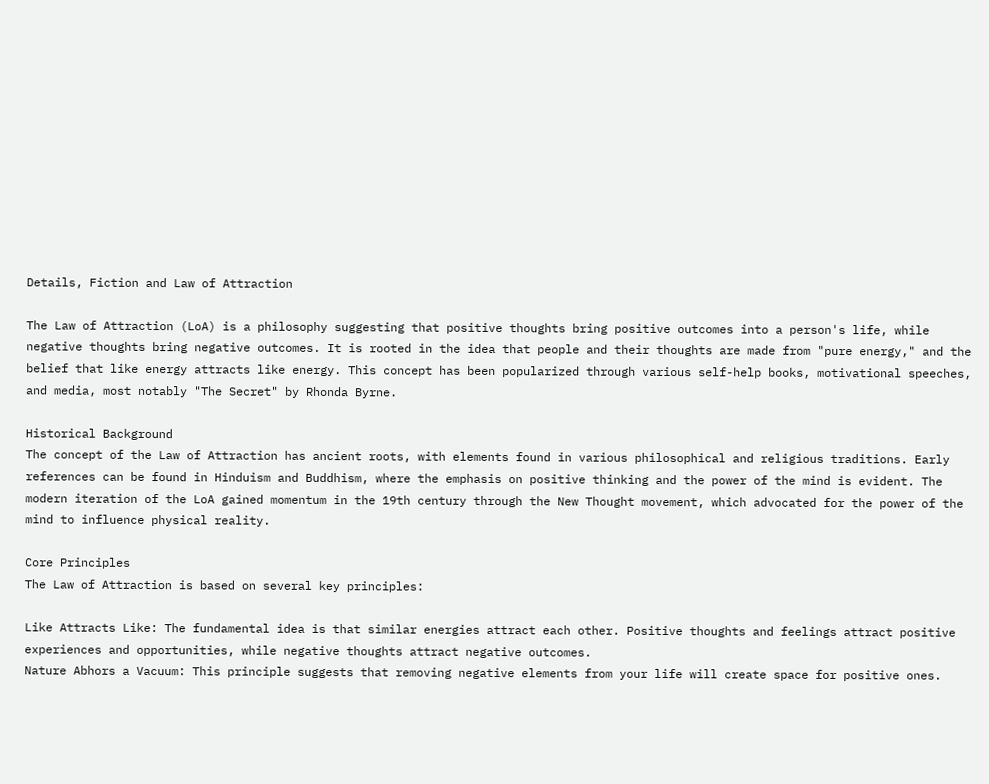Details, Fiction and Law of Attraction

The Law of Attraction (LoA) is a philosophy suggesting that positive thoughts bring positive outcomes into a person's life, while negative thoughts bring negative outcomes. It is rooted in the idea that people and their thoughts are made from "pure energy," and the belief that like energy attracts like energy. This concept has been popularized through various self-help books, motivational speeches, and media, most notably "The Secret" by Rhonda Byrne.

Historical Background
The concept of the Law of Attraction has ancient roots, with elements found in various philosophical and religious traditions. Early references can be found in Hinduism and Buddhism, where the emphasis on positive thinking and the power of the mind is evident. The modern iteration of the LoA gained momentum in the 19th century through the New Thought movement, which advocated for the power of the mind to influence physical reality.

Core Principles
The Law of Attraction is based on several key principles:

Like Attracts Like: The fundamental idea is that similar energies attract each other. Positive thoughts and feelings attract positive experiences and opportunities, while negative thoughts attract negative outcomes.
Nature Abhors a Vacuum: This principle suggests that removing negative elements from your life will create space for positive ones.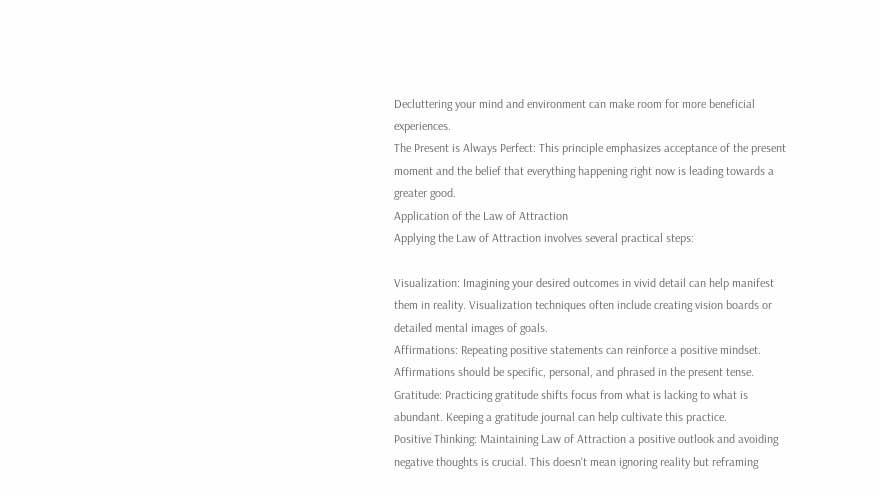Decluttering your mind and environment can make room for more beneficial experiences.
The Present is Always Perfect: This principle emphasizes acceptance of the present moment and the belief that everything happening right now is leading towards a greater good.
Application of the Law of Attraction
Applying the Law of Attraction involves several practical steps:

Visualization: Imagining your desired outcomes in vivid detail can help manifest them in reality. Visualization techniques often include creating vision boards or detailed mental images of goals.
Affirmations: Repeating positive statements can reinforce a positive mindset. Affirmations should be specific, personal, and phrased in the present tense.
Gratitude: Practicing gratitude shifts focus from what is lacking to what is abundant. Keeping a gratitude journal can help cultivate this practice.
Positive Thinking: Maintaining Law of Attraction a positive outlook and avoiding negative thoughts is crucial. This doesn't mean ignoring reality but reframing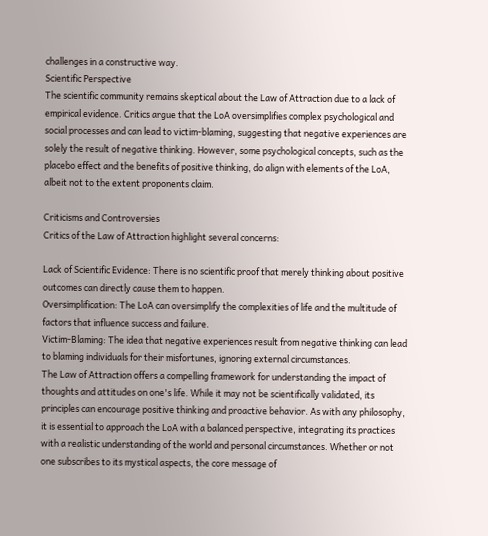challenges in a constructive way.
Scientific Perspective
The scientific community remains skeptical about the Law of Attraction due to a lack of empirical evidence. Critics argue that the LoA oversimplifies complex psychological and social processes and can lead to victim-blaming, suggesting that negative experiences are solely the result of negative thinking. However, some psychological concepts, such as the placebo effect and the benefits of positive thinking, do align with elements of the LoA, albeit not to the extent proponents claim.

Criticisms and Controversies
Critics of the Law of Attraction highlight several concerns:

Lack of Scientific Evidence: There is no scientific proof that merely thinking about positive outcomes can directly cause them to happen.
Oversimplification: The LoA can oversimplify the complexities of life and the multitude of factors that influence success and failure.
Victim-Blaming: The idea that negative experiences result from negative thinking can lead to blaming individuals for their misfortunes, ignoring external circumstances.
The Law of Attraction offers a compelling framework for understanding the impact of thoughts and attitudes on one's life. While it may not be scientifically validated, its principles can encourage positive thinking and proactive behavior. As with any philosophy, it is essential to approach the LoA with a balanced perspective, integrating its practices with a realistic understanding of the world and personal circumstances. Whether or not one subscribes to its mystical aspects, the core message of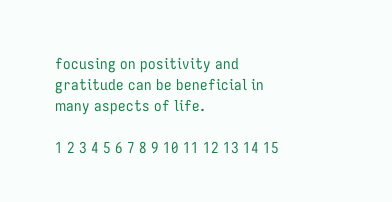focusing on positivity and gratitude can be beneficial in many aspects of life.

1 2 3 4 5 6 7 8 9 10 11 12 13 14 15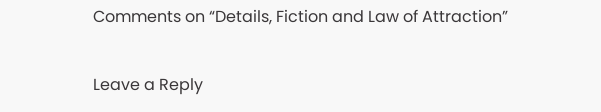Comments on “Details, Fiction and Law of Attraction”

Leave a Reply